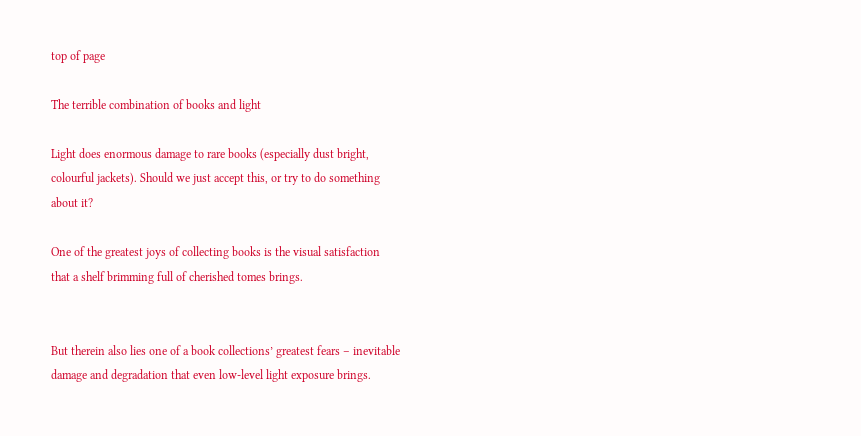top of page

The terrible combination of books and light

Light does enormous damage to rare books (especially dust bright, colourful jackets). Should we just accept this, or try to do something about it?

One of the greatest joys of collecting books is the visual satisfaction that a shelf brimming full of cherished tomes brings.


But therein also lies one of a book collections’ greatest fears – inevitable damage and degradation that even low-level light exposure brings.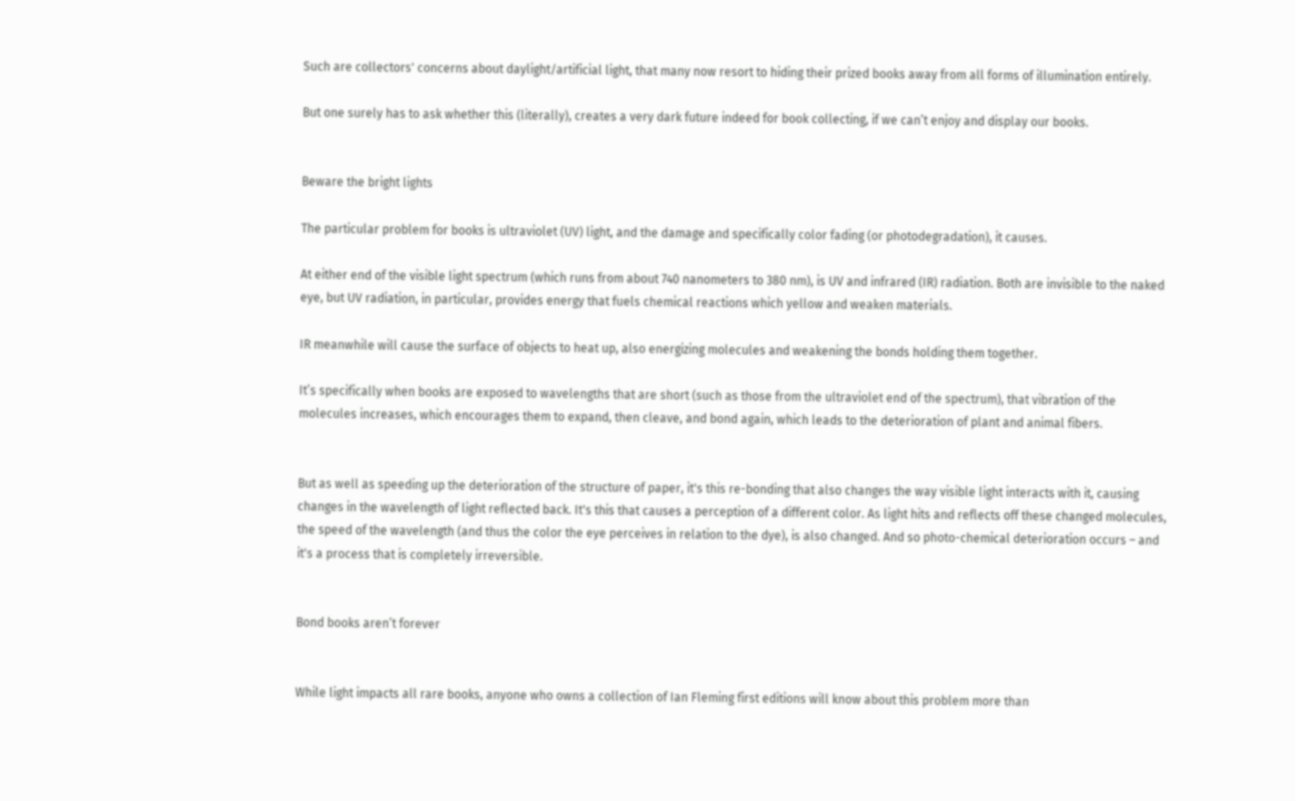Such are collectors' concerns about daylight/artificial light, that many now resort to hiding their prized books away from all forms of illumination entirely.

But one surely has to ask whether this (literally), creates a very dark future indeed for book collecting, if we can’t enjoy and display our books.


Beware the bright lights

The particular problem for books is ultraviolet (UV) light, and the damage and specifically color fading (or photodegradation), it causes.

At either end of the visible light spectrum (which runs from about 740 nanometers to 380 nm), is UV and infrared (IR) radiation. Both are invisible to the naked eye, but UV radiation, in particular, provides energy that fuels chemical reactions which yellow and weaken materials.

IR meanwhile will cause the surface of objects to heat up, also energizing molecules and weakening the bonds holding them together.

It’s specifically when books are exposed to wavelengths that are short (such as those from the ultraviolet end of the spectrum), that vibration of the molecules increases, which encourages them to expand, then cleave, and bond again, which leads to the deterioration of plant and animal fibers.


But as well as speeding up the deterioration of the structure of paper, it's this re-bonding that also changes the way visible light interacts with it, causing changes in the wavelength of light reflected back. It's this that causes a perception of a different color. As light hits and reflects off these changed molecules, the speed of the wavelength (and thus the color the eye perceives in relation to the dye), is also changed. And so photo-chemical deterioration occurs – and it's a process that is completely irreversible.


Bond books aren’t forever


While light impacts all rare books, anyone who owns a collection of Ian Fleming first editions will know about this problem more than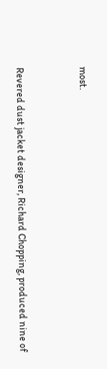most.


Revered dust jacket designer, Richard Chopping, produced nine of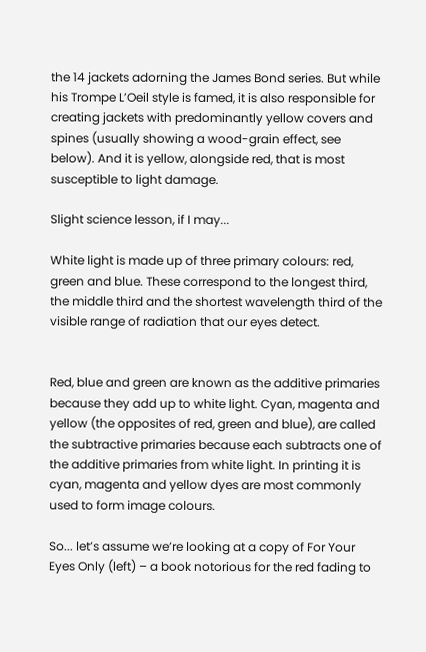the 14 jackets adorning the James Bond series. But while his Trompe L’Oeil style is famed, it is also responsible for creating jackets with predominantly yellow covers and spines (usually showing a wood-grain effect, see below). And it is yellow, alongside red, that is most susceptible to light damage.

Slight science lesson, if I may...

White light is made up of three primary colours: red, green and blue. These correspond to the longest third, the middle third and the shortest wavelength third of the visible range of radiation that our eyes detect.


Red, blue and green are known as the additive primaries because they add up to white light. Cyan, magenta and yellow (the opposites of red, green and blue), are called the subtractive primaries because each subtracts one of the additive primaries from white light. In printing it is cyan, magenta and yellow dyes are most commonly used to form image colours.

So... let’s assume we’re looking at a copy of For Your Eyes Only (left) – a book notorious for the red fading to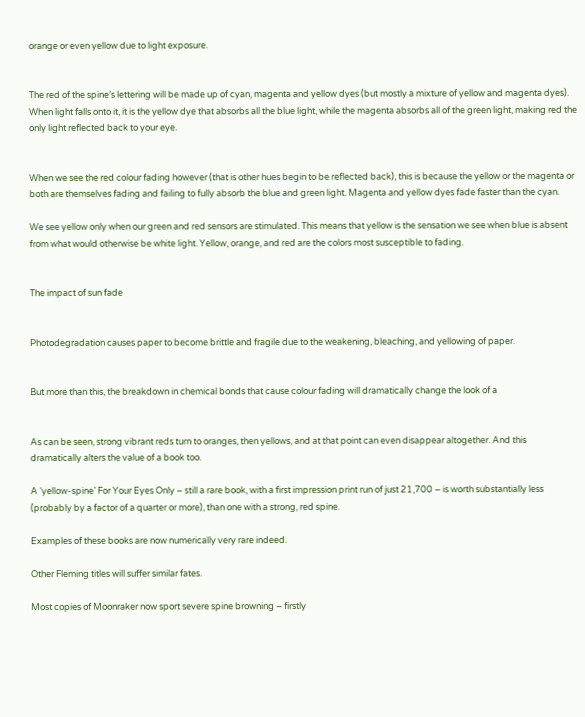orange or even yellow due to light exposure.


The red of the spine’s lettering will be made up of cyan, magenta and yellow dyes (but mostly a mixture of yellow and magenta dyes). When light falls onto it, it is the yellow dye that absorbs all the blue light, while the magenta absorbs all of the green light, making red the only light reflected back to your eye.


When we see the red colour fading however (that is other hues begin to be reflected back), this is because the yellow or the magenta or both are themselves fading and failing to fully absorb the blue and green light. Magenta and yellow dyes fade faster than the cyan.

We see yellow only when our green and red sensors are stimulated. This means that yellow is the sensation we see when blue is absent from what would otherwise be white light. Yellow, orange, and red are the colors most susceptible to fading.


The impact of sun fade


Photodegradation causes paper to become brittle and fragile due to the weakening, bleaching, and yellowing of paper.


But more than this, the breakdown in chemical bonds that cause colour fading will dramatically change the look of a


As can be seen, strong vibrant reds turn to oranges, then yellows, and at that point can even disappear altogether. And this dramatically alters the value of a book too.

A ‘yellow-spine’ For Your Eyes Only – still a rare book, with a first impression print run of just 21,700 – is worth substantially less (probably by a factor of a quarter or more), than one with a strong, red spine.

Examples of these books are now numerically very rare indeed.

Other Fleming titles will suffer similar fates.

Most copies of Moonraker now sport severe spine browning – firstly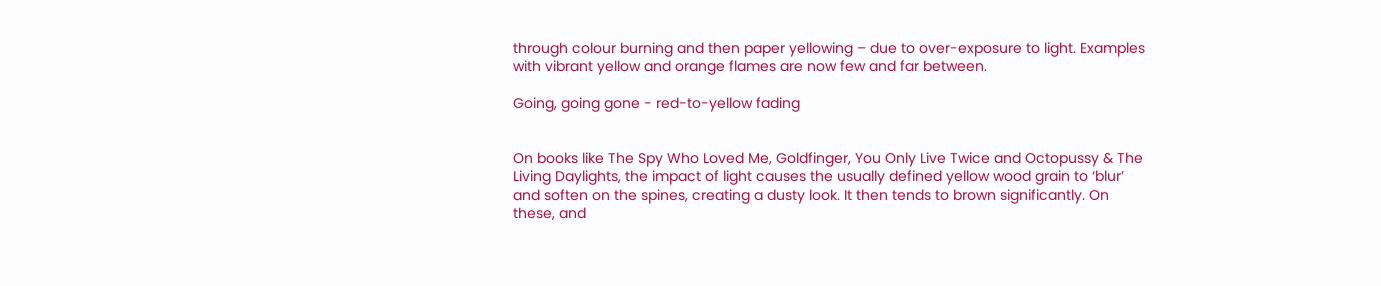through colour burning and then paper yellowing – due to over-exposure to light. Examples with vibrant yellow and orange flames are now few and far between.

Going, going gone - red-to-yellow fading


On books like The Spy Who Loved Me, Goldfinger, You Only Live Twice and Octopussy & The Living Daylights, the impact of light causes the usually defined yellow wood grain to ‘blur’ and soften on the spines, creating a dusty look. It then tends to brown significantly. On these, and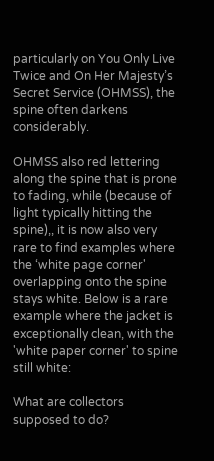particularly on You Only Live Twice and On Her Majesty’s Secret Service (OHMSS), the spine often darkens considerably.

OHMSS also red lettering along the spine that is prone to fading, while (because of light typically hitting the spine),, it is now also very rare to find examples where the ‘white page corner' overlapping onto the spine stays white. Below is a rare example where the jacket is exceptionally clean, with the 'white paper corner' to spine still white:

What are collectors supposed to do?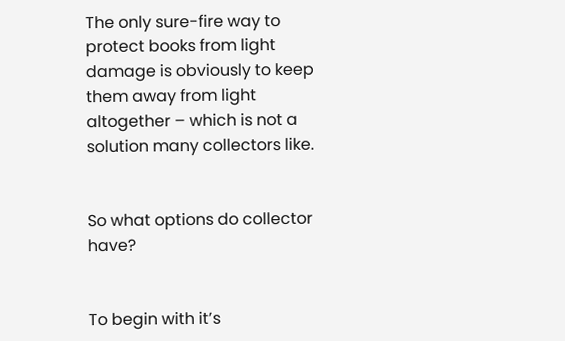The only sure-fire way to protect books from light damage is obviously to keep them away from light altogether – which is not a solution many collectors like.


So what options do collector have?


To begin with it’s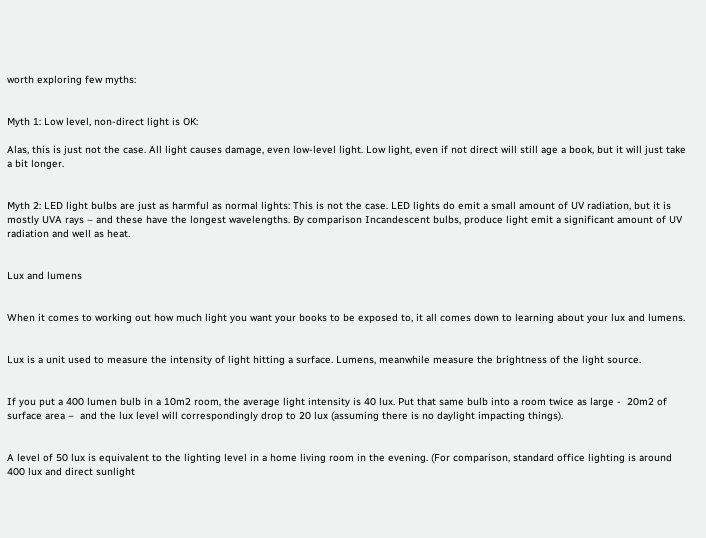worth exploring few myths:


Myth 1: Low level, non-direct light is OK:

Alas, this is just not the case. All light causes damage, even low-level light. Low light, even if not direct will still age a book, but it will just take a bit longer.


Myth 2: LED light bulbs are just as harmful as normal lights: This is not the case. LED lights do emit a small amount of UV radiation, but it is mostly UVA rays – and these have the longest wavelengths. By comparison Incandescent bulbs, produce light emit a significant amount of UV radiation and well as heat.


Lux and lumens


When it comes to working out how much light you want your books to be exposed to, it all comes down to learning about your lux and lumens.


Lux is a unit used to measure the intensity of light hitting a surface. Lumens, meanwhile measure the brightness of the light source.


If you put a 400 lumen bulb in a 10m2 room, the average light intensity is 40 lux. Put that same bulb into a room twice as large -  20m2 of surface area –  and the lux level will correspondingly drop to 20 lux (assuming there is no daylight impacting things).


A level of 50 lux is equivalent to the lighting level in a home living room in the evening. (For comparison, standard office lighting is around 400 lux and direct sunlight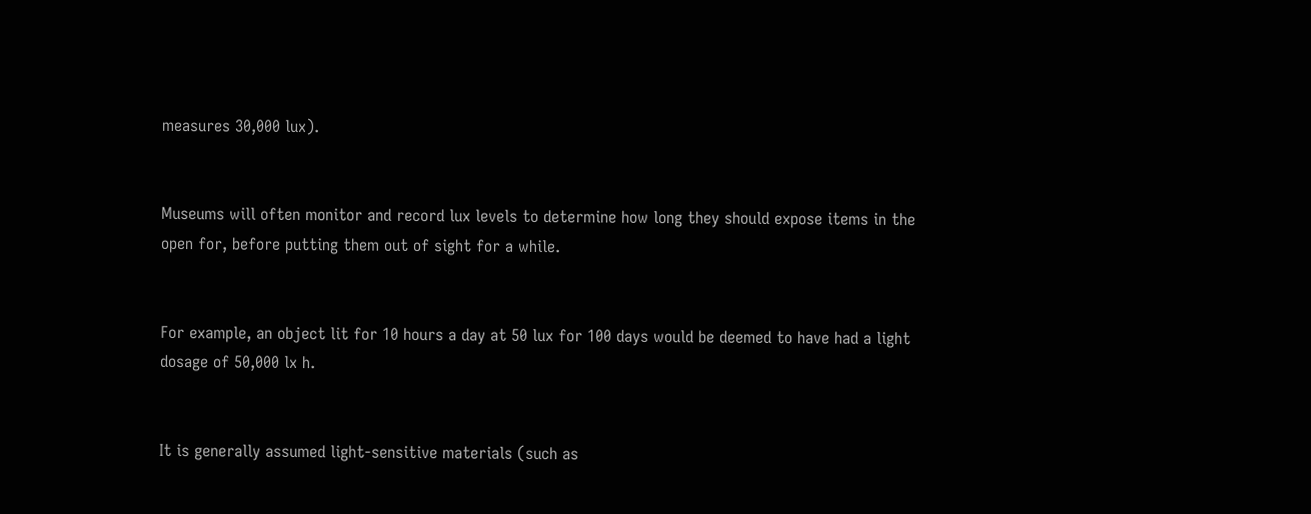measures 30,000 lux).


Museums will often monitor and record lux levels to determine how long they should expose items in the open for, before putting them out of sight for a while.


For example, an object lit for 10 hours a day at 50 lux for 100 days would be deemed to have had a light dosage of 50,000 lx h.


It is generally assumed light-sensitive materials (such as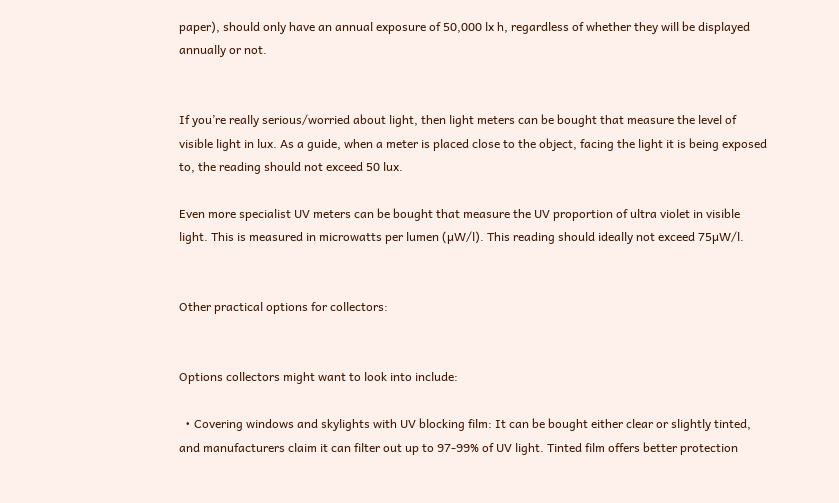paper), should only have an annual exposure of 50,000 lx h, regardless of whether they will be displayed annually or not.


If you’re really serious/worried about light, then light meters can be bought that measure the level of visible light in lux. As a guide, when a meter is placed close to the object, facing the light it is being exposed to, the reading should not exceed 50 lux.

Even more specialist UV meters can be bought that measure the UV proportion of ultra violet in visible light. This is measured in microwatts per lumen (µW/l). This reading should ideally not exceed 75µW/l.


Other practical options for collectors:


Options collectors might want to look into include:

  • Covering windows and skylights with UV blocking film: It can be bought either clear or slightly tinted, and manufacturers claim it can filter out up to 97-99% of UV light. Tinted film offers better protection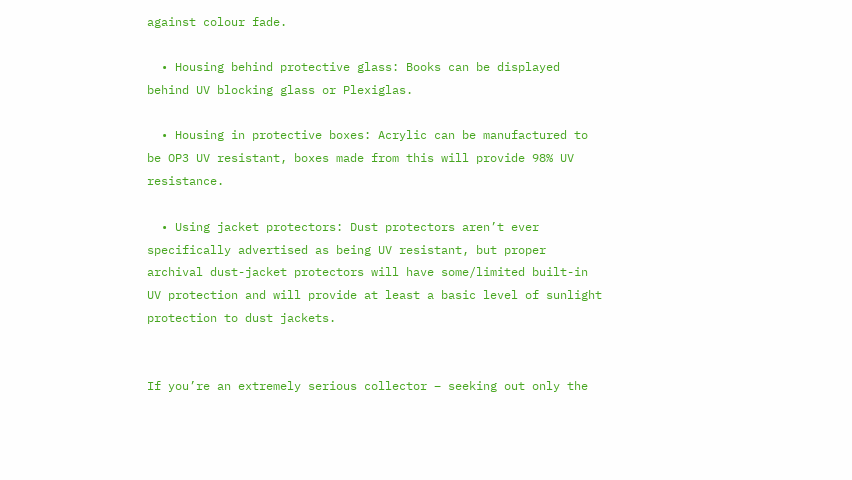against colour fade.

  • Housing behind protective glass: Books can be displayed behind UV blocking glass or Plexiglas.

  • Housing in protective boxes: Acrylic can be manufactured to be OP3 UV resistant, boxes made from this will provide 98% UV resistance.

  • Using jacket protectors: Dust protectors aren’t ever specifically advertised as being UV resistant, but proper archival dust-jacket protectors will have some/limited built-in UV protection and will provide at least a basic level of sunlight protection to dust jackets.


If you’re an extremely serious collector – seeking out only the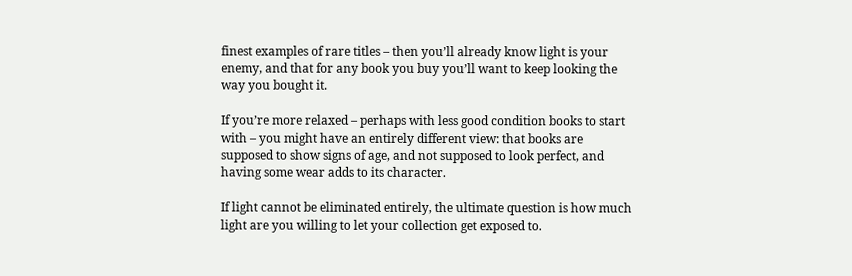finest examples of rare titles – then you’ll already know light is your enemy, and that for any book you buy you’ll want to keep looking the way you bought it.

If you’re more relaxed – perhaps with less good condition books to start with – you might have an entirely different view: that books are supposed to show signs of age, and not supposed to look perfect, and having some wear adds to its character.

If light cannot be eliminated entirely, the ultimate question is how much light are you willing to let your collection get exposed to.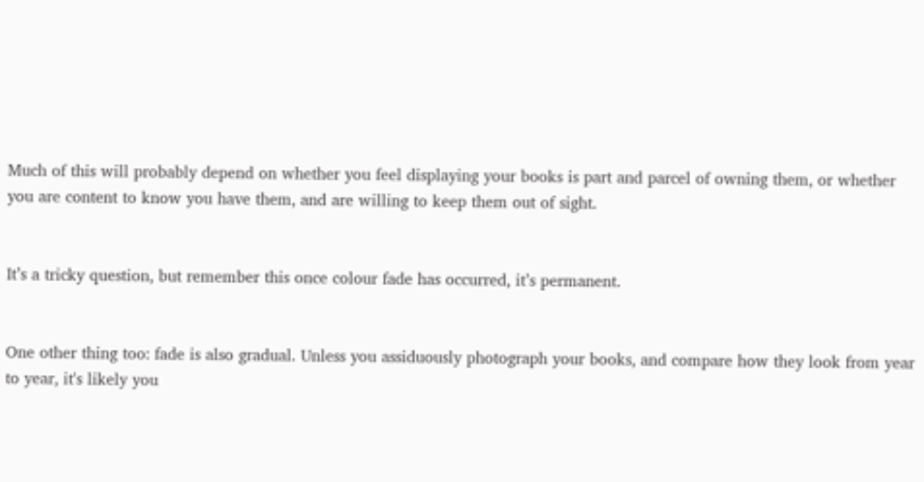Much of this will probably depend on whether you feel displaying your books is part and parcel of owning them, or whether you are content to know you have them, and are willing to keep them out of sight.


It’s a tricky question, but remember this once colour fade has occurred, it’s permanent.


One other thing too: fade is also gradual. Unless you assiduously photograph your books, and compare how they look from year to year, it's likely you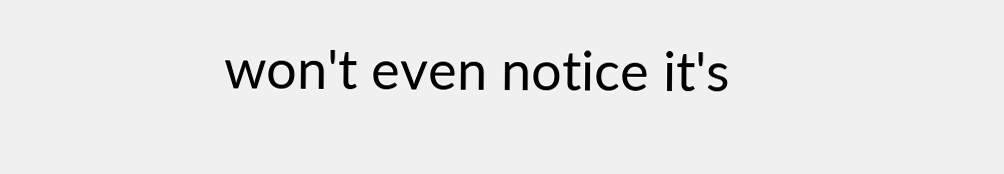won't even notice it's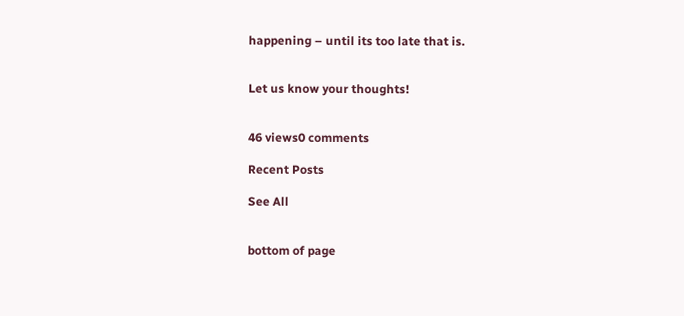happening – until its too late that is.


Let us know your thoughts!


46 views0 comments

Recent Posts

See All


bottom of page